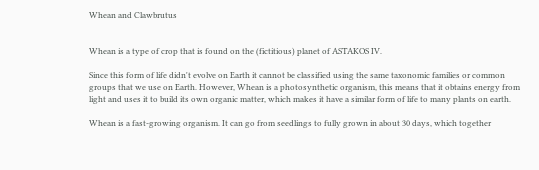Whean and Clawbrutus


Whean is a type of crop that is found on the (fictitious) planet of ASTAKOS IV.

Since this form of life didn't evolve on Earth it cannot be classified using the same taxonomic families or common groups that we use on Earth. However, Whean is a photosynthetic organism, this means that it obtains energy from light and uses it to build its own organic matter, which makes it have a similar form of life to many plants on earth.

Whean is a fast-growing organism. It can go from seedlings to fully grown in about 30 days, which together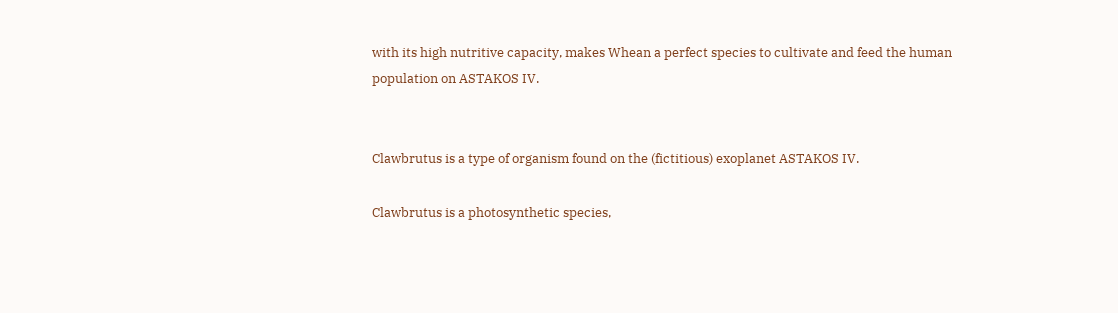with its high nutritive capacity, makes Whean a perfect species to cultivate and feed the human population on ASTAKOS IV.


Clawbrutus is a type of organism found on the (fictitious) exoplanet ASTAKOS IV.

Clawbrutus is a photosynthetic species,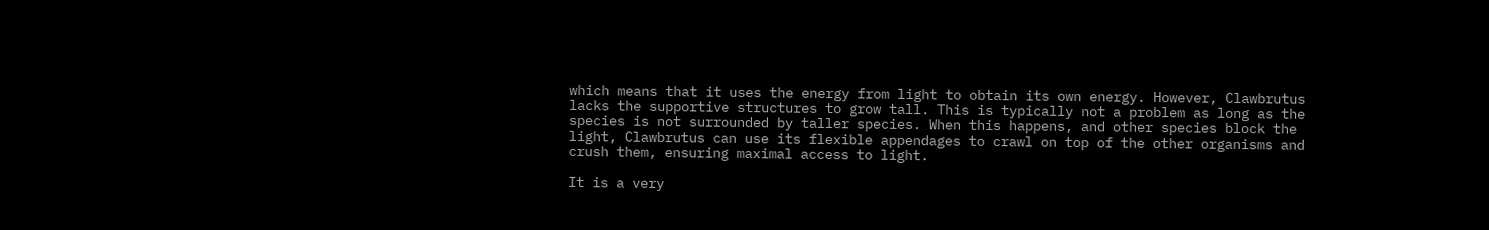which means that it uses the energy from light to obtain its own energy. However, Clawbrutus lacks the supportive structures to grow tall. This is typically not a problem as long as the species is not surrounded by taller species. When this happens, and other species block the light, Clawbrutus can use its flexible appendages to crawl on top of the other organisms and crush them, ensuring maximal access to light.

It is a very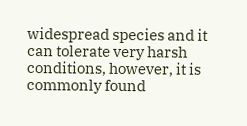widespread species and it can tolerate very harsh conditions, however, it is commonly found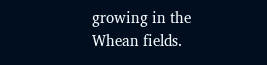growing in the Whean fields.